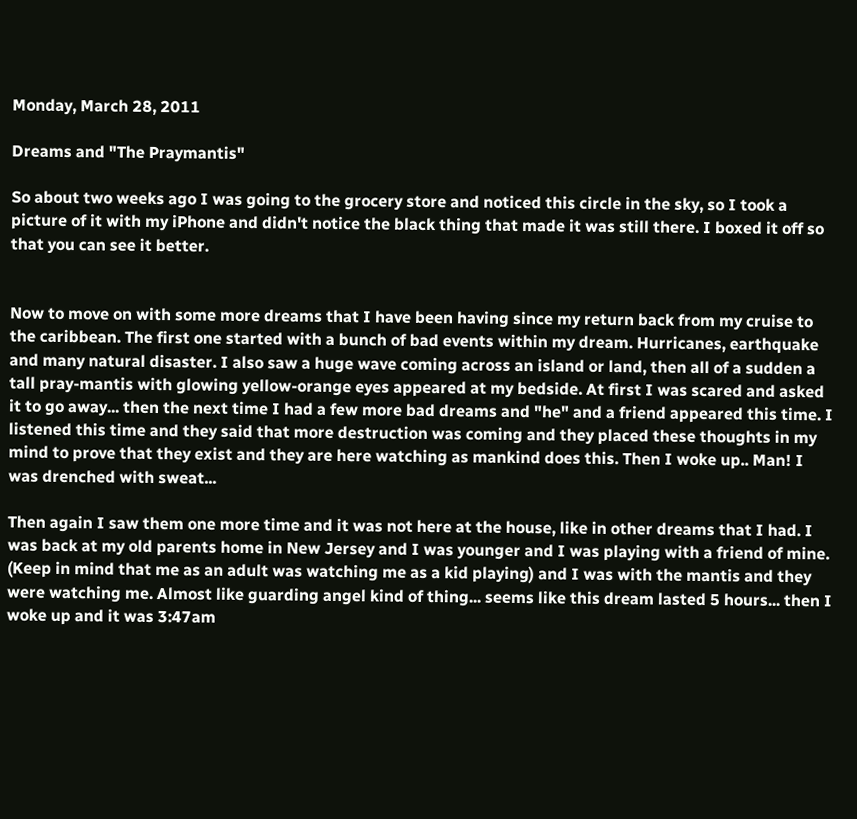Monday, March 28, 2011

Dreams and "The Praymantis"

So about two weeks ago I was going to the grocery store and noticed this circle in the sky, so I took a picture of it with my iPhone and didn't notice the black thing that made it was still there. I boxed it off so that you can see it better.


Now to move on with some more dreams that I have been having since my return back from my cruise to the caribbean. The first one started with a bunch of bad events within my dream. Hurricanes, earthquake and many natural disaster. I also saw a huge wave coming across an island or land, then all of a sudden a tall pray-mantis with glowing yellow-orange eyes appeared at my bedside. At first I was scared and asked it to go away... then the next time I had a few more bad dreams and "he" and a friend appeared this time. I listened this time and they said that more destruction was coming and they placed these thoughts in my mind to prove that they exist and they are here watching as mankind does this. Then I woke up.. Man! I was drenched with sweat...

Then again I saw them one more time and it was not here at the house, like in other dreams that I had. I was back at my old parents home in New Jersey and I was younger and I was playing with a friend of mine. (Keep in mind that me as an adult was watching me as a kid playing) and I was with the mantis and they were watching me. Almost like guarding angel kind of thing... seems like this dream lasted 5 hours... then I woke up and it was 3:47am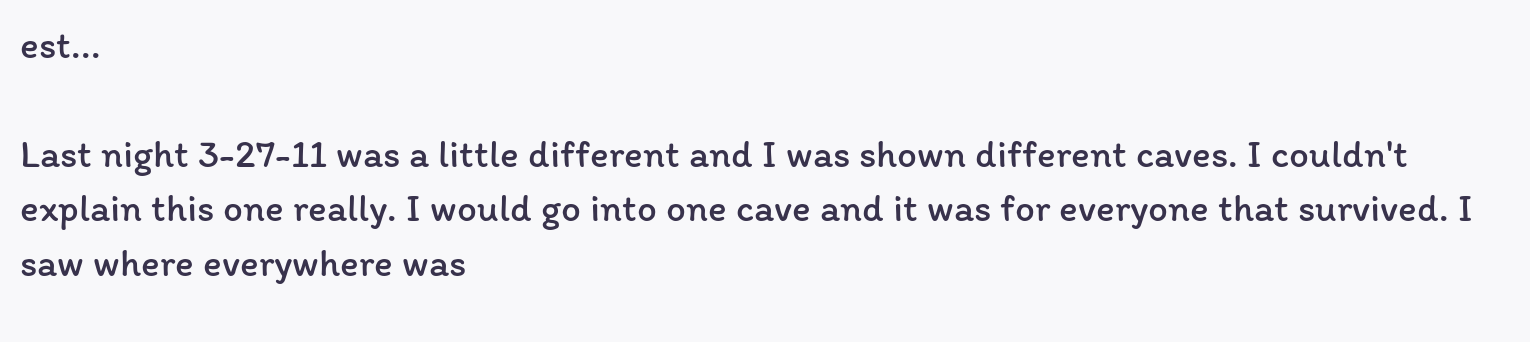est...

Last night 3-27-11 was a little different and I was shown different caves. I couldn't explain this one really. I would go into one cave and it was for everyone that survived. I saw where everywhere was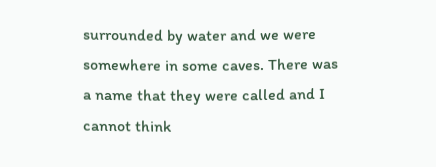surrounded by water and we were somewhere in some caves. There was a name that they were called and I cannot think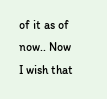of it as of now.. Now I wish that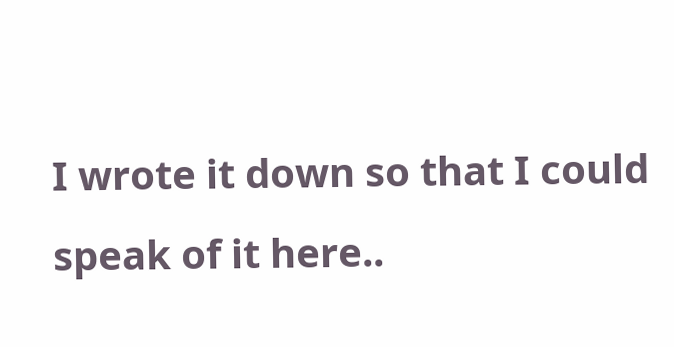I wrote it down so that I could speak of it here..